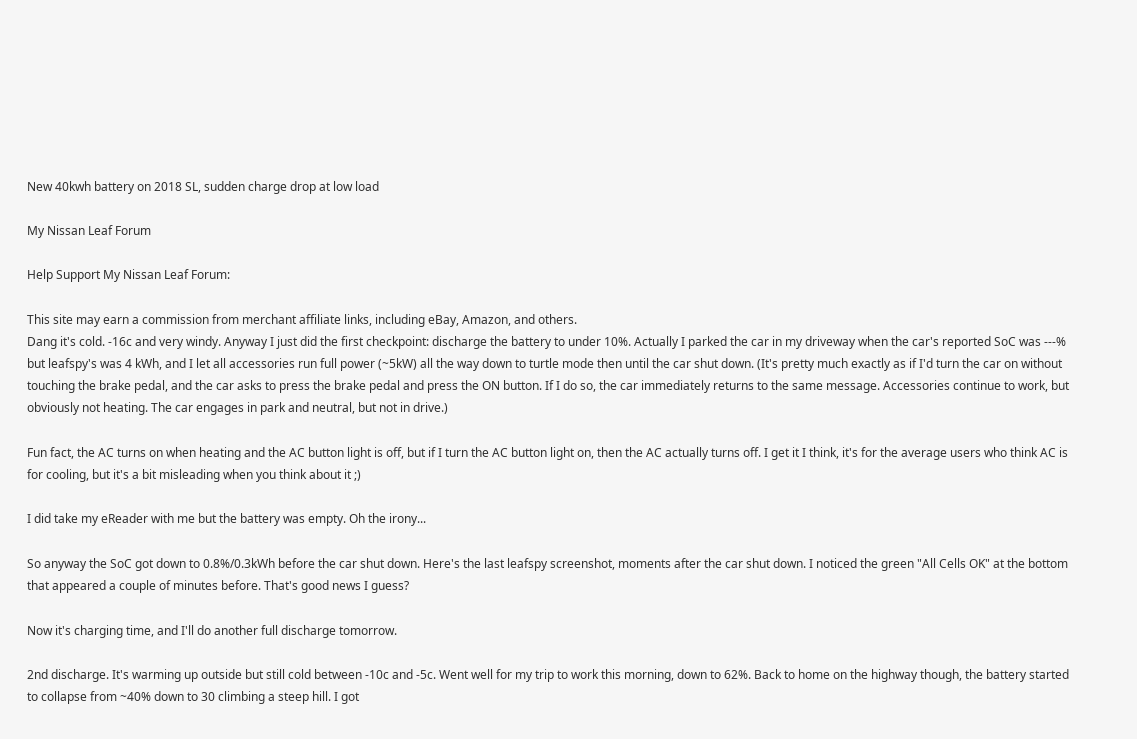New 40kwh battery on 2018 SL, sudden charge drop at low load

My Nissan Leaf Forum

Help Support My Nissan Leaf Forum:

This site may earn a commission from merchant affiliate links, including eBay, Amazon, and others.
Dang it's cold. -16c and very windy. Anyway I just did the first checkpoint: discharge the battery to under 10%. Actually I parked the car in my driveway when the car's reported SoC was ---% but leafspy's was 4 kWh, and I let all accessories run full power (~5kW) all the way down to turtle mode then until the car shut down. (It's pretty much exactly as if I'd turn the car on without touching the brake pedal, and the car asks to press the brake pedal and press the ON button. If I do so, the car immediately returns to the same message. Accessories continue to work, but obviously not heating. The car engages in park and neutral, but not in drive.)

Fun fact, the AC turns on when heating and the AC button light is off, but if I turn the AC button light on, then the AC actually turns off. I get it I think, it's for the average users who think AC is for cooling, but it's a bit misleading when you think about it ;)

I did take my eReader with me but the battery was empty. Oh the irony...

So anyway the SoC got down to 0.8%/0.3kWh before the car shut down. Here's the last leafspy screenshot, moments after the car shut down. I noticed the green "All Cells OK" at the bottom that appeared a couple of minutes before. That's good news I guess?

Now it's charging time, and I'll do another full discharge tomorrow.

2nd discharge. It's warming up outside but still cold between -10c and -5c. Went well for my trip to work this morning, down to 62%. Back to home on the highway though, the battery started to collapse from ~40% down to 30 climbing a steep hill. I got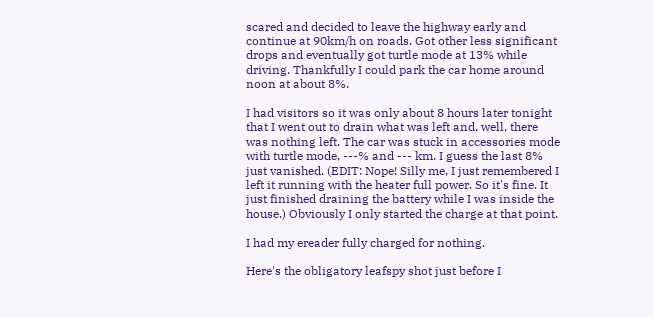scared and decided to leave the highway early and continue at 90km/h on roads. Got other less significant drops and eventually got turtle mode at 13% while driving. Thankfully I could park the car home around noon at about 8%.

I had visitors so it was only about 8 hours later tonight that I went out to drain what was left and, well, there was nothing left. The car was stuck in accessories mode with turtle mode, ---% and --- km. I guess the last 8% just vanished. (EDIT: Nope! Silly me, I just remembered I left it running with the heater full power. So it's fine. It just finished draining the battery while I was inside the house.) Obviously I only started the charge at that point.

I had my ereader fully charged for nothing.

Here's the obligatory leafspy shot just before I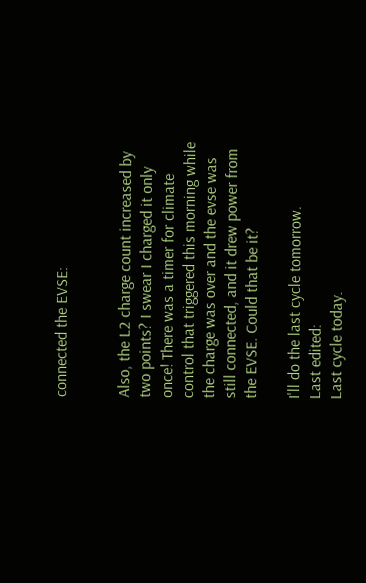connected the EVSE:


Also, the L2 charge count increased by two points? I swear I charged it only once! There was a timer for climate control that triggered this morning while the charge was over and the evse was still connected, and it drew power from the EVSE. Could that be it?

I'll do the last cycle tomorrow.
Last edited:
Last cycle today.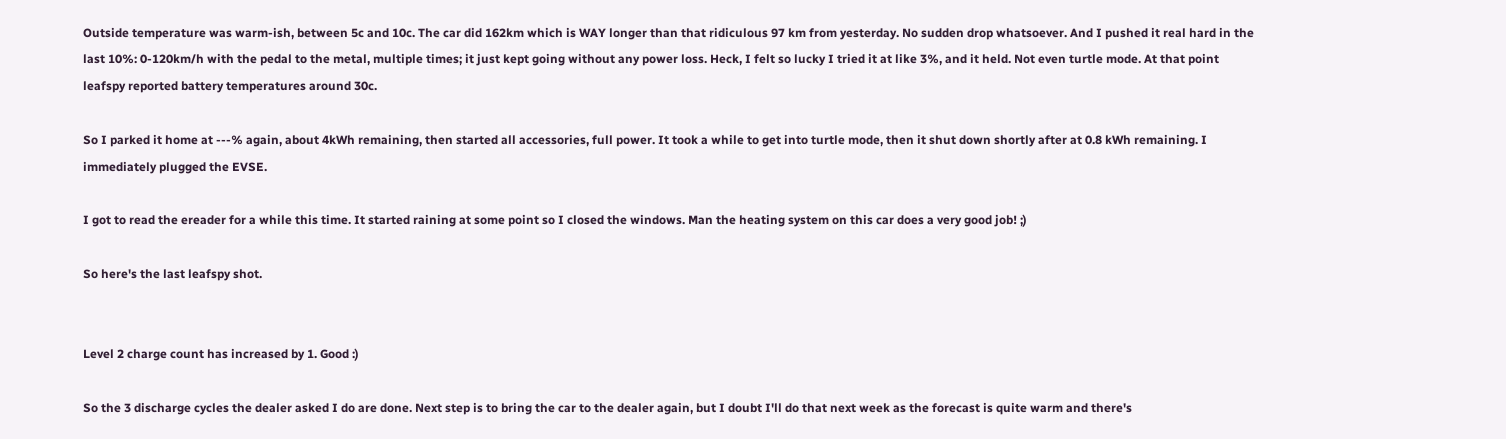Outside temperature was warm-ish, between 5c and 10c. The car did 162km which is WAY longer than that ridiculous 97 km from yesterday. No sudden drop whatsoever. And I pushed it real hard in the last 10%: 0-120km/h with the pedal to the metal, multiple times; it just kept going without any power loss. Heck, I felt so lucky I tried it at like 3%, and it held. Not even turtle mode. At that point leafspy reported battery temperatures around 30c.

So I parked it home at ---% again, about 4kWh remaining, then started all accessories, full power. It took a while to get into turtle mode, then it shut down shortly after at 0.8 kWh remaining. I immediately plugged the EVSE.

I got to read the ereader for a while this time. It started raining at some point so I closed the windows. Man the heating system on this car does a very good job! ;)

So here's the last leafspy shot.


Level 2 charge count has increased by 1. Good :)

So the 3 discharge cycles the dealer asked I do are done. Next step is to bring the car to the dealer again, but I doubt I'll do that next week as the forecast is quite warm and there's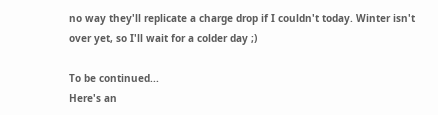no way they'll replicate a charge drop if I couldn't today. Winter isn't over yet, so I'll wait for a colder day ;)

To be continued...
Here's an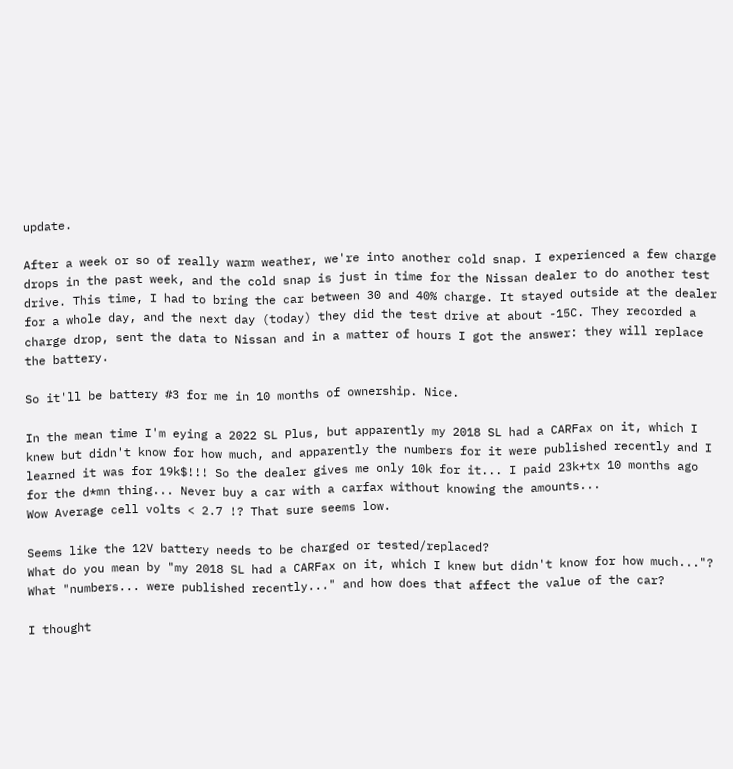update.

After a week or so of really warm weather, we're into another cold snap. I experienced a few charge drops in the past week, and the cold snap is just in time for the Nissan dealer to do another test drive. This time, I had to bring the car between 30 and 40% charge. It stayed outside at the dealer for a whole day, and the next day (today) they did the test drive at about -15C. They recorded a charge drop, sent the data to Nissan and in a matter of hours I got the answer: they will replace the battery.

So it'll be battery #3 for me in 10 months of ownership. Nice.

In the mean time I'm eying a 2022 SL Plus, but apparently my 2018 SL had a CARFax on it, which I knew but didn't know for how much, and apparently the numbers for it were published recently and I learned it was for 19k$!!! So the dealer gives me only 10k for it... I paid 23k+tx 10 months ago for the d*mn thing... Never buy a car with a carfax without knowing the amounts...
Wow Average cell volts < 2.7 !? That sure seems low.

Seems like the 12V battery needs to be charged or tested/replaced?
What do you mean by "my 2018 SL had a CARFax on it, which I knew but didn't know for how much..."? What "numbers... were published recently..." and how does that affect the value of the car?

I thought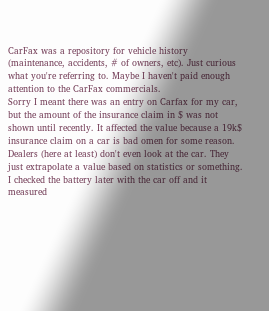CarFax was a repository for vehicle history (maintenance, accidents, # of owners, etc). Just curious what you're referring to. Maybe I haven't paid enough attention to the CarFax commercials.
Sorry I meant there was an entry on Carfax for my car, but the amount of the insurance claim in $ was not shown until recently. It affected the value because a 19k$ insurance claim on a car is bad omen for some reason. Dealers (here at least) don't even look at the car. They just extrapolate a value based on statistics or something.
I checked the battery later with the car off and it measured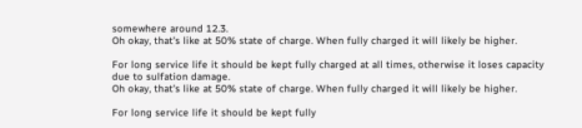somewhere around 12.3.
Oh okay, that's like at 50% state of charge. When fully charged it will likely be higher.

For long service life it should be kept fully charged at all times, otherwise it loses capacity due to sulfation damage.
Oh okay, that's like at 50% state of charge. When fully charged it will likely be higher.

For long service life it should be kept fully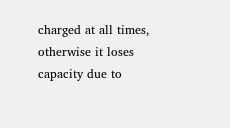charged at all times, otherwise it loses capacity due to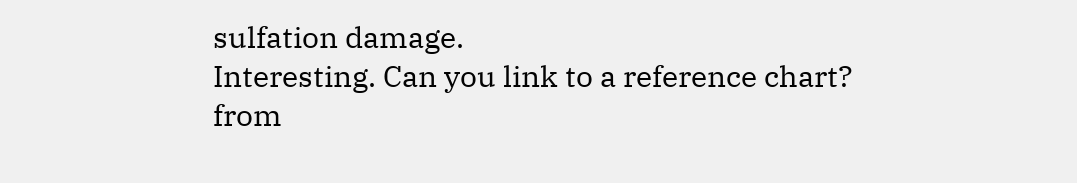sulfation damage.
Interesting. Can you link to a reference chart?
from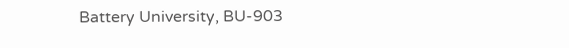Battery University, BU-903